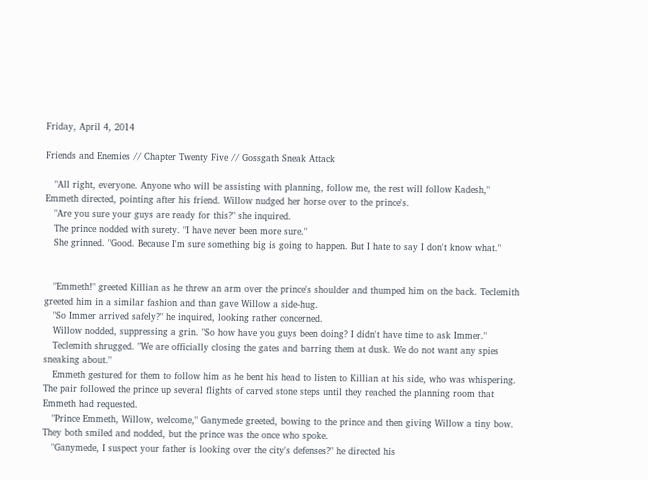Friday, April 4, 2014

Friends and Enemies // Chapter Twenty Five // Gossgath Sneak Attack

   "All right, everyone. Anyone who will be assisting with planning, follow me, the rest will follow Kadesh," Emmeth directed, pointing after his friend. Willow nudged her horse over to the prince's.
   "Are you sure your guys are ready for this?" she inquired.
   The prince nodded with surety. "I have never been more sure."
   She grinned. "Good. Because I'm sure something big is going to happen. But I hate to say I don't know what."


   "Emmeth!" greeted Killian as he threw an arm over the prince's shoulder and thumped him on the back. Teclemith greeted him in a similar fashion and than gave Willow a side-hug.
   "So Immer arrived safely?" he inquired, looking rather concerned.
   Willow nodded, suppressing a grin. "So how have you guys been doing? I didn't have time to ask Immer."
   Teclemith shrugged. "We are officially closing the gates and barring them at dusk. We do not want any spies sneaking about."
   Emmeth gestured for them to follow him as he bent his head to listen to Killian at his side, who was whispering. The pair followed the prince up several flights of carved stone steps until they reached the planning room that Emmeth had requested.
   "Prince Emmeth, Willow, welcome," Ganymede greeted, bowing to the prince and then giving Willow a tiny bow. They both smiled and nodded, but the prince was the once who spoke.
   "Ganymede, I suspect your father is looking over the city's defenses?" he directed his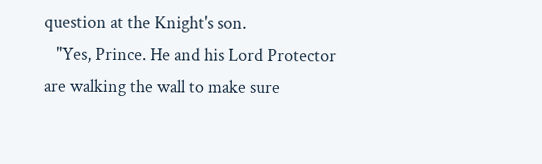question at the Knight's son.
   "Yes, Prince. He and his Lord Protector are walking the wall to make sure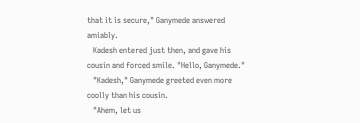that it is secure," Ganymede answered amiably.
   Kadesh entered just then, and gave his cousin and forced smile. "Hello, Ganymede."
   "Kadesh," Ganymede greeted even more coolly than his cousin.
   "Ahem, let us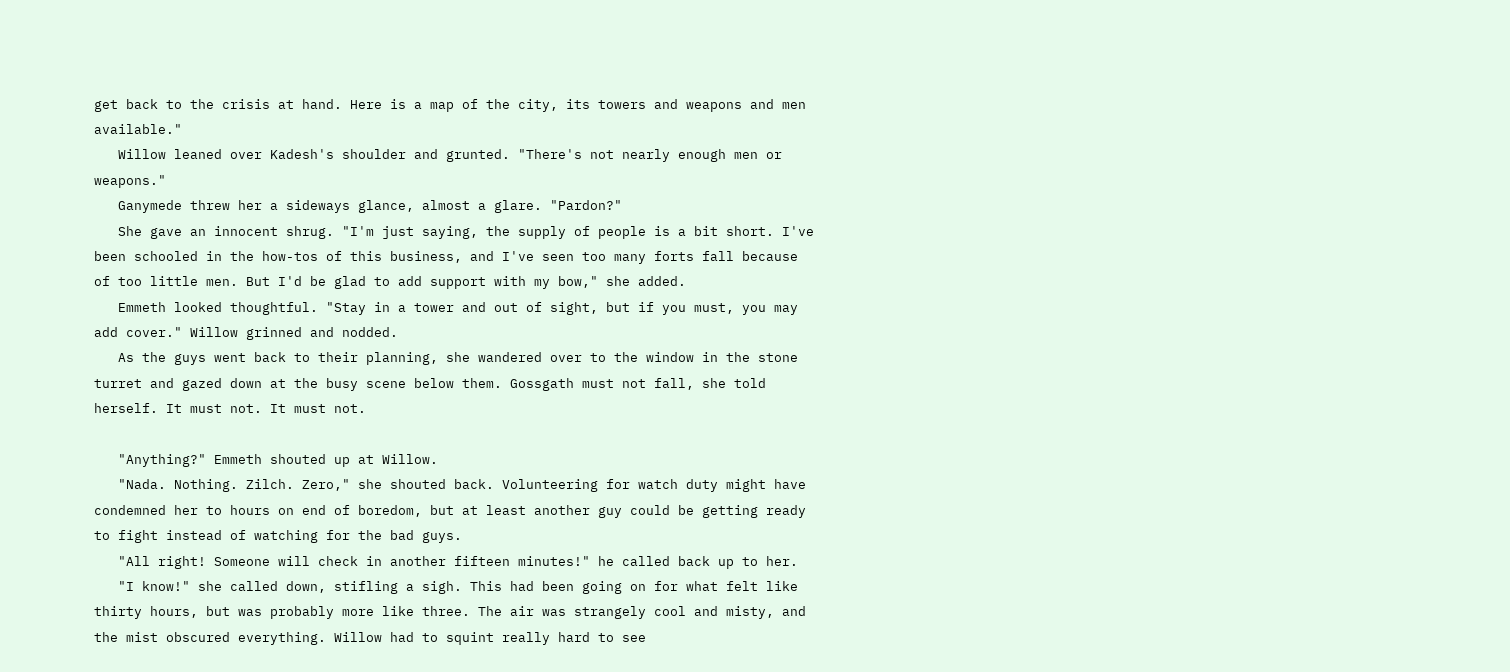get back to the crisis at hand. Here is a map of the city, its towers and weapons and men available."
   Willow leaned over Kadesh's shoulder and grunted. "There's not nearly enough men or weapons."
   Ganymede threw her a sideways glance, almost a glare. "Pardon?"
   She gave an innocent shrug. "I'm just saying, the supply of people is a bit short. I've been schooled in the how-tos of this business, and I've seen too many forts fall because of too little men. But I'd be glad to add support with my bow," she added.
   Emmeth looked thoughtful. "Stay in a tower and out of sight, but if you must, you may add cover." Willow grinned and nodded.
   As the guys went back to their planning, she wandered over to the window in the stone turret and gazed down at the busy scene below them. Gossgath must not fall, she told herself. It must not. It must not.

   "Anything?" Emmeth shouted up at Willow.
   "Nada. Nothing. Zilch. Zero," she shouted back. Volunteering for watch duty might have condemned her to hours on end of boredom, but at least another guy could be getting ready to fight instead of watching for the bad guys.
   "All right! Someone will check in another fifteen minutes!" he called back up to her.
   "I know!" she called down, stifling a sigh. This had been going on for what felt like thirty hours, but was probably more like three. The air was strangely cool and misty, and the mist obscured everything. Willow had to squint really hard to see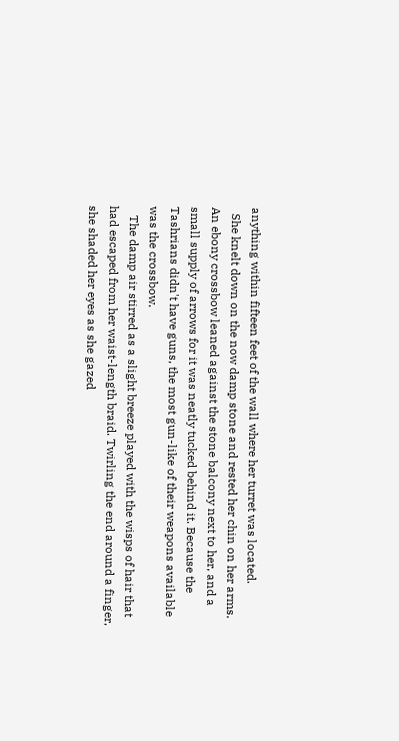anything within fifteen feet of the wall where her turret was located.
  She knelt down on the now damp stone and rested her chin on her arms. An ebony crossbow leaned against the stone balcony next to her, and a small supply of arrows for it was neatly tucked behind it. Because the Tashrians didn't have guns, the most gun-like of their weapons available was the crossbow.
   The damp air stirred as a slight breeze played with the wisps of hair that had escaped from her waist-length braid. Twirling the end around a finger, she shaded her eyes as she gazed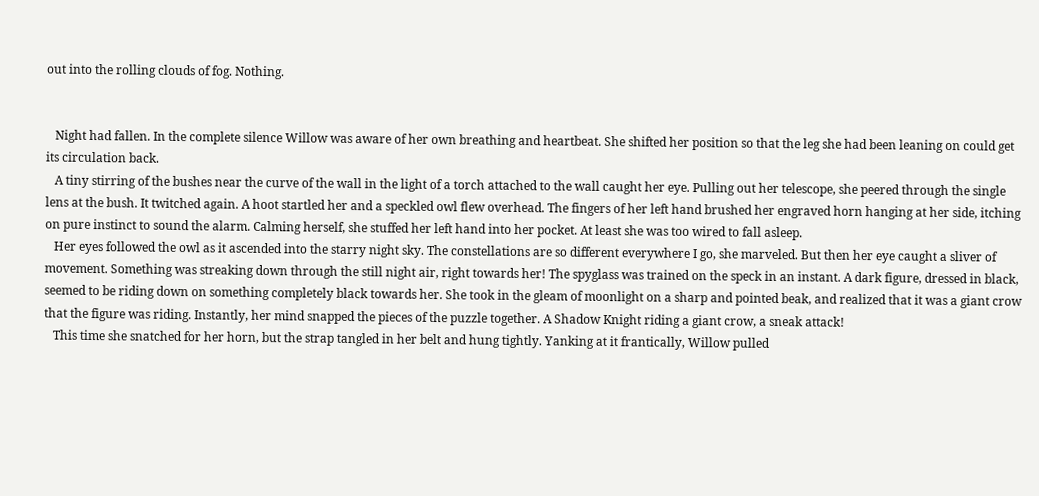out into the rolling clouds of fog. Nothing.


   Night had fallen. In the complete silence Willow was aware of her own breathing and heartbeat. She shifted her position so that the leg she had been leaning on could get its circulation back.
   A tiny stirring of the bushes near the curve of the wall in the light of a torch attached to the wall caught her eye. Pulling out her telescope, she peered through the single lens at the bush. It twitched again. A hoot startled her and a speckled owl flew overhead. The fingers of her left hand brushed her engraved horn hanging at her side, itching on pure instinct to sound the alarm. Calming herself, she stuffed her left hand into her pocket. At least she was too wired to fall asleep.
   Her eyes followed the owl as it ascended into the starry night sky. The constellations are so different everywhere I go, she marveled. But then her eye caught a sliver of movement. Something was streaking down through the still night air, right towards her! The spyglass was trained on the speck in an instant. A dark figure, dressed in black, seemed to be riding down on something completely black towards her. She took in the gleam of moonlight on a sharp and pointed beak, and realized that it was a giant crow that the figure was riding. Instantly, her mind snapped the pieces of the puzzle together. A Shadow Knight riding a giant crow, a sneak attack!
   This time she snatched for her horn, but the strap tangled in her belt and hung tightly. Yanking at it frantically, Willow pulled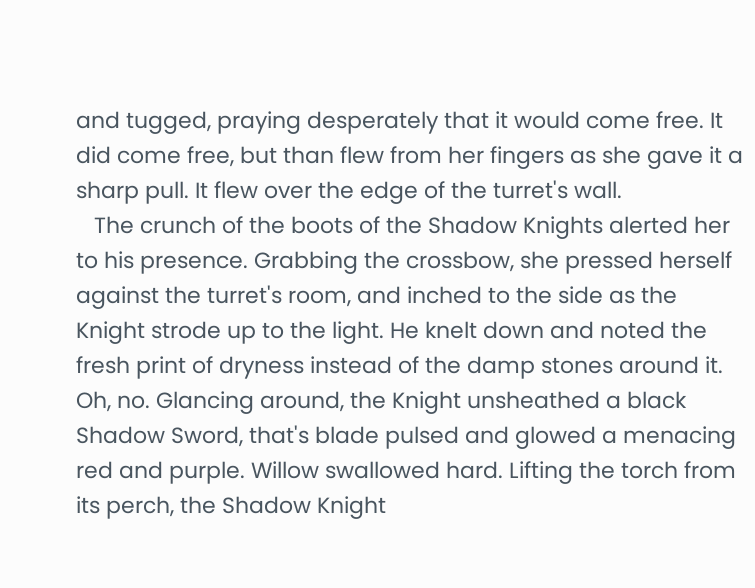and tugged, praying desperately that it would come free. It did come free, but than flew from her fingers as she gave it a sharp pull. It flew over the edge of the turret's wall.
   The crunch of the boots of the Shadow Knights alerted her to his presence. Grabbing the crossbow, she pressed herself against the turret's room, and inched to the side as the Knight strode up to the light. He knelt down and noted the fresh print of dryness instead of the damp stones around it. Oh, no. Glancing around, the Knight unsheathed a black Shadow Sword, that's blade pulsed and glowed a menacing red and purple. Willow swallowed hard. Lifting the torch from its perch, the Shadow Knight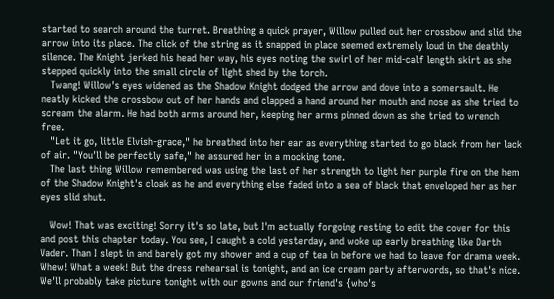started to search around the turret. Breathing a quick prayer, Willow pulled out her crossbow and slid the arrow into its place. The click of the string as it snapped in place seemed extremely loud in the deathly silence. The Knight jerked his head her way, his eyes noting the swirl of her mid-calf length skirt as she stepped quickly into the small circle of light shed by the torch.
   Twang! Willow's eyes widened as the Shadow Knight dodged the arrow and dove into a somersault. He neatly kicked the crossbow out of her hands and clapped a hand around her mouth and nose as she tried to scream the alarm. He had both arms around her, keeping her arms pinned down as she tried to wrench free.
   "Let it go, little Elvish-grace," he breathed into her ear as everything started to go black from her lack of air. "You'll be perfectly safe," he assured her in a mocking tone.
   The last thing Willow remembered was using the last of her strength to light her purple fire on the hem of the Shadow Knight's cloak as he and everything else faded into a sea of black that enveloped her as her eyes slid shut.

   Wow! That was exciting! Sorry it's so late, but I'm actually forgoing resting to edit the cover for this and post this chapter today. You see, I caught a cold yesterday, and woke up early breathing like Darth Vader. Than I slept in and barely got my shower and a cup of tea in before we had to leave for drama week. Whew! What a week! But the dress rehearsal is tonight, and an ice cream party afterwords, so that's nice. We'll probably take picture tonight with our gowns and our friend's {who's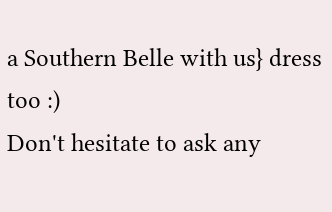a Southern Belle with us} dress too :)
Don't hesitate to ask any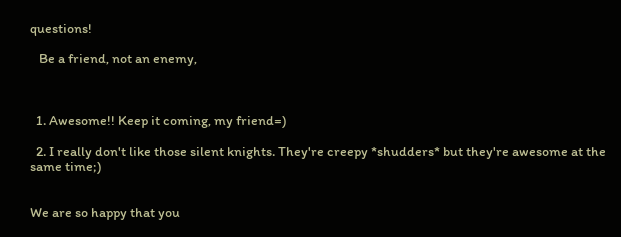questions!

   Be a friend, not an enemy,



  1. Awesome!! Keep it coming, my friend=)

  2. I really don't like those silent knights. They're creepy *shudders* but they're awesome at the same time;)


We are so happy that you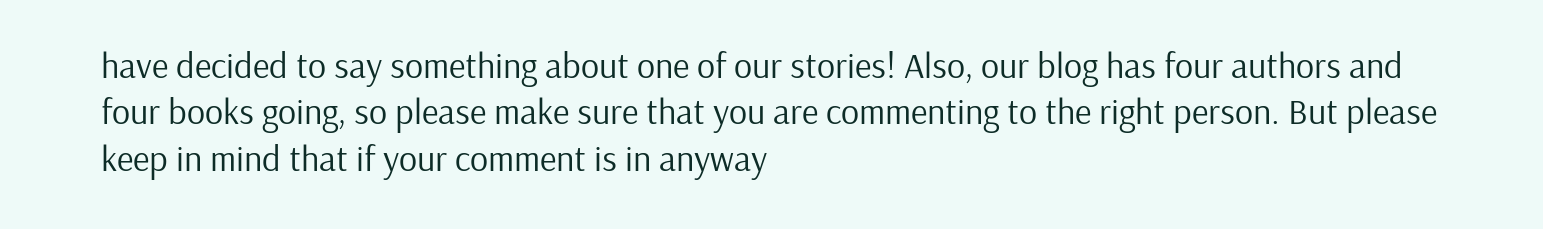have decided to say something about one of our stories! Also, our blog has four authors and four books going, so please make sure that you are commenting to the right person. But please keep in mind that if your comment is in anyway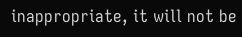inappropriate, it will not be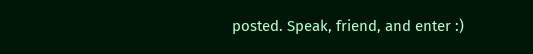posted. Speak, friend, and enter :)